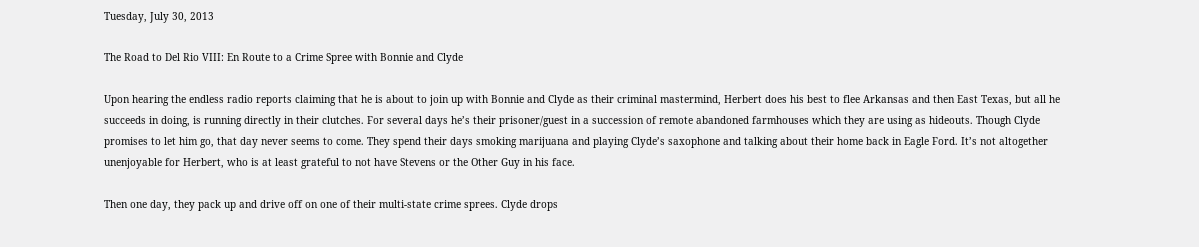Tuesday, July 30, 2013

The Road to Del Rio VIII: En Route to a Crime Spree with Bonnie and Clyde

Upon hearing the endless radio reports claiming that he is about to join up with Bonnie and Clyde as their criminal mastermind, Herbert does his best to flee Arkansas and then East Texas, but all he succeeds in doing, is running directly in their clutches. For several days he’s their prisoner/guest in a succession of remote abandoned farmhouses which they are using as hideouts. Though Clyde promises to let him go, that day never seems to come. They spend their days smoking marijuana and playing Clyde’s saxophone and talking about their home back in Eagle Ford. It’s not altogether unenjoyable for Herbert, who is at least grateful to not have Stevens or the Other Guy in his face.

Then one day, they pack up and drive off on one of their multi-state crime sprees. Clyde drops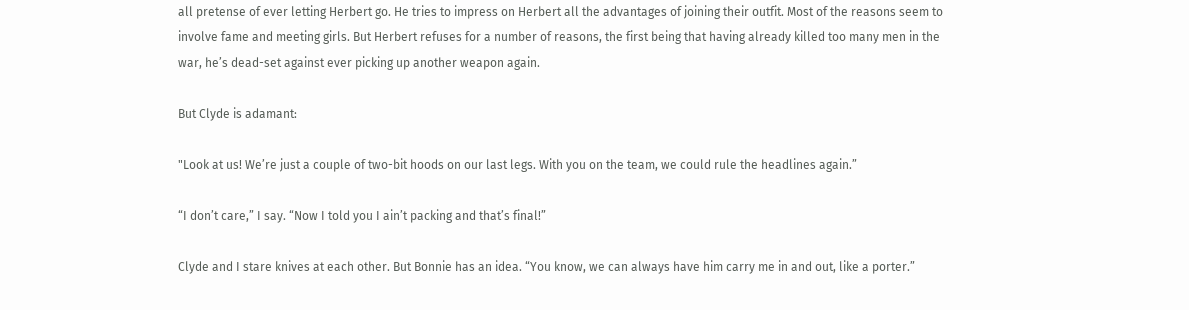all pretense of ever letting Herbert go. He tries to impress on Herbert all the advantages of joining their outfit. Most of the reasons seem to involve fame and meeting girls. But Herbert refuses for a number of reasons, the first being that having already killed too many men in the war, he’s dead-set against ever picking up another weapon again.

But Clyde is adamant:

"Look at us! We’re just a couple of two-bit hoods on our last legs. With you on the team, we could rule the headlines again.”

“I don’t care,” I say. “Now I told you I ain’t packing and that’s final!”

Clyde and I stare knives at each other. But Bonnie has an idea. “You know, we can always have him carry me in and out, like a porter.”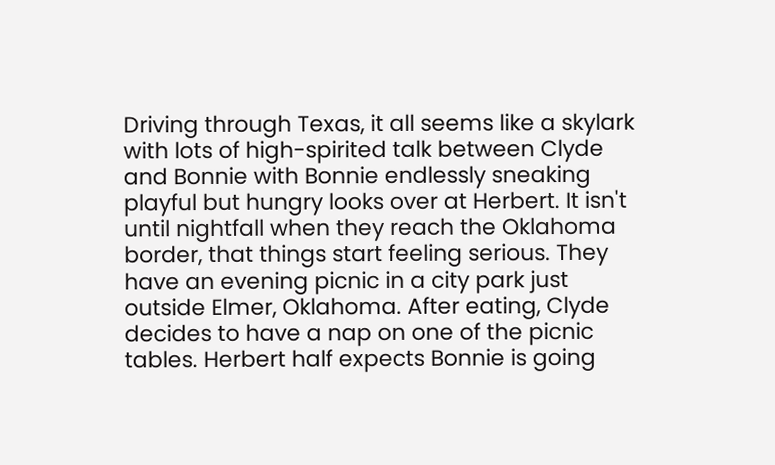Driving through Texas, it all seems like a skylark with lots of high-spirited talk between Clyde and Bonnie with Bonnie endlessly sneaking playful but hungry looks over at Herbert. It isn't until nightfall when they reach the Oklahoma border, that things start feeling serious. They have an evening picnic in a city park just outside Elmer, Oklahoma. After eating, Clyde decides to have a nap on one of the picnic tables. Herbert half expects Bonnie is going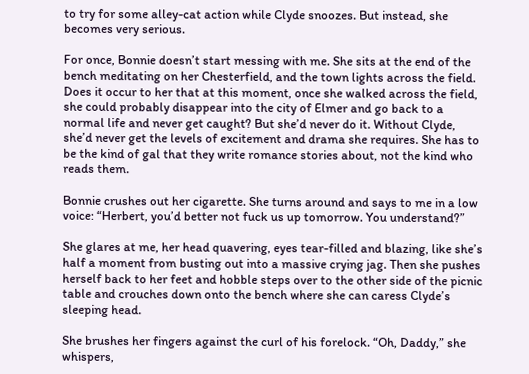to try for some alley-cat action while Clyde snoozes. But instead, she becomes very serious.

For once, Bonnie doesn’t start messing with me. She sits at the end of the bench meditating on her Chesterfield, and the town lights across the field. Does it occur to her that at this moment, once she walked across the field, she could probably disappear into the city of Elmer and go back to a normal life and never get caught? But she’d never do it. Without Clyde, she’d never get the levels of excitement and drama she requires. She has to be the kind of gal that they write romance stories about, not the kind who reads them.

Bonnie crushes out her cigarette. She turns around and says to me in a low voice: “Herbert, you’d better not fuck us up tomorrow. You understand?”

She glares at me, her head quavering, eyes tear-filled and blazing, like she’s half a moment from busting out into a massive crying jag. Then she pushes herself back to her feet and hobble steps over to the other side of the picnic table and crouches down onto the bench where she can caress Clyde’s sleeping head.

She brushes her fingers against the curl of his forelock. “Oh, Daddy,” she whispers,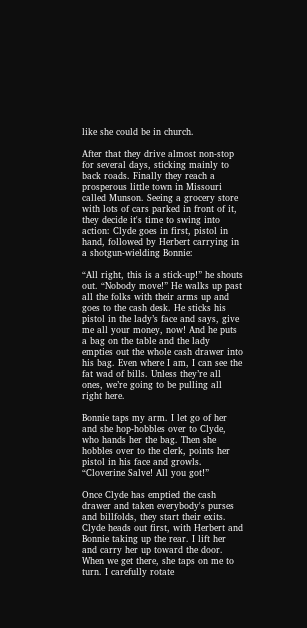like she could be in church.

After that they drive almost non-stop for several days, sticking mainly to back roads. Finally they reach a prosperous little town in Missouri called Munson. Seeing a grocery store with lots of cars parked in front of it, they decide it's time to swing into action: Clyde goes in first, pistol in hand, followed by Herbert carrying in a shotgun-wielding Bonnie:

“All right, this is a stick-up!” he shouts out. “Nobody move!” He walks up past all the folks with their arms up and goes to the cash desk. He sticks his pistol in the lady’s face and says, give me all your money, now! And he puts a bag on the table and the lady empties out the whole cash drawer into his bag. Even where I am, I can see the fat wad of bills. Unless they’re all ones, we’re going to be pulling all right here.

Bonnie taps my arm. I let go of her and she hop-hobbles over to Clyde, who hands her the bag. Then she hobbles over to the clerk, points her pistol in his face and growls. “Cloverine Salve! All you got!”

Once Clyde has emptied the cash drawer and taken everybody's purses and billfolds, they start their exits.  Clyde heads out first, with Herbert and Bonnie taking up the rear. I lift her and carry her up toward the door. When we get there, she taps on me to turn. I carefully rotate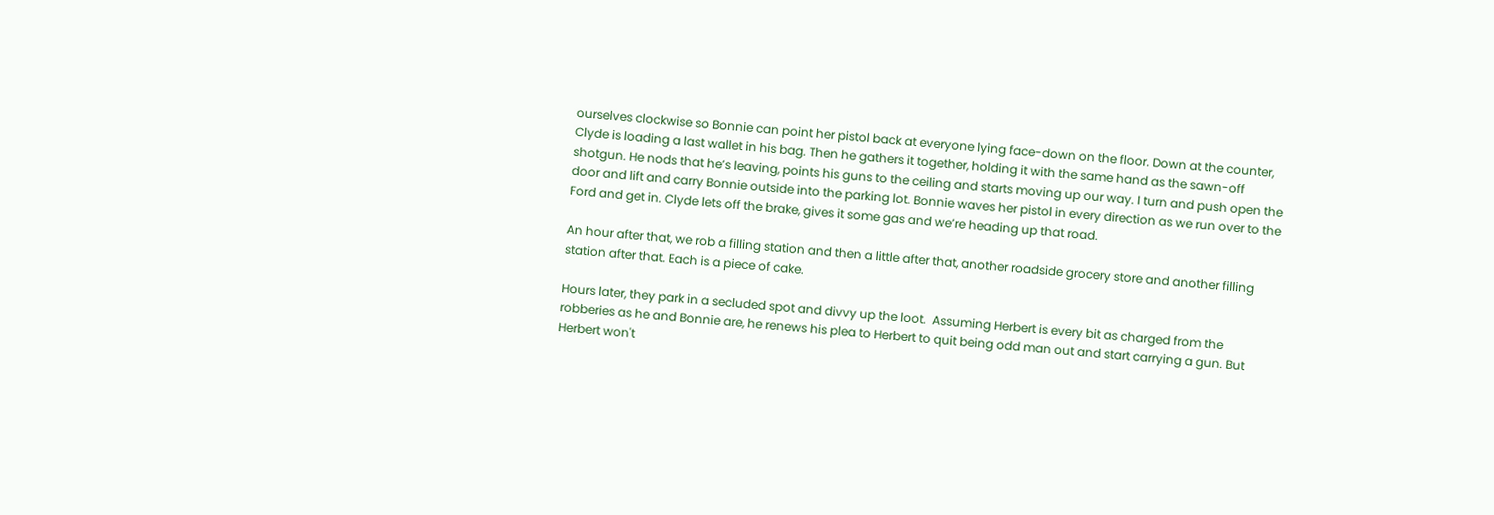ourselves clockwise so Bonnie can point her pistol back at everyone lying face-down on the floor. Down at the counter, Clyde is loading a last wallet in his bag. Then he gathers it together, holding it with the same hand as the sawn-off shotgun. He nods that he’s leaving, points his guns to the ceiling and starts moving up our way. I turn and push open the door and lift and carry Bonnie outside into the parking lot. Bonnie waves her pistol in every direction as we run over to the Ford and get in. Clyde lets off the brake, gives it some gas and we’re heading up that road.

An hour after that, we rob a filling station and then a little after that, another roadside grocery store and another filling station after that. Each is a piece of cake.

Hours later, they park in a secluded spot and divvy up the loot.  Assuming Herbert is every bit as charged from the robberies as he and Bonnie are, he renews his plea to Herbert to quit being odd man out and start carrying a gun. But Herbert won't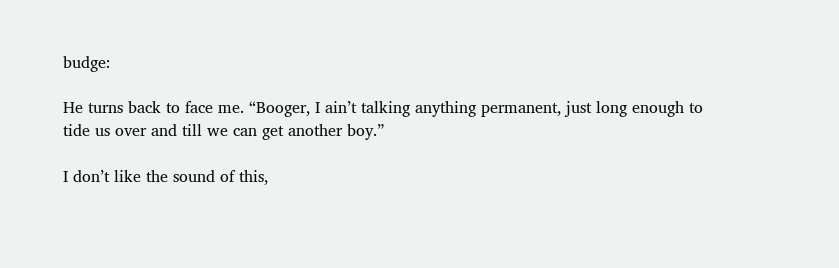budge:

He turns back to face me. “Booger, I ain’t talking anything permanent, just long enough to tide us over and till we can get another boy.”

I don’t like the sound of this,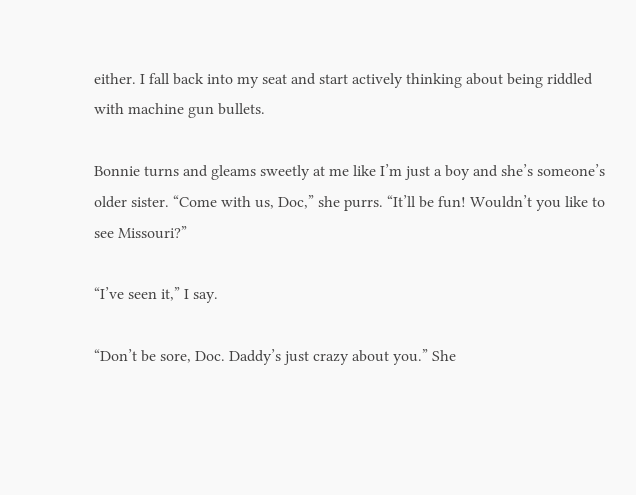either. I fall back into my seat and start actively thinking about being riddled with machine gun bullets.

Bonnie turns and gleams sweetly at me like I’m just a boy and she’s someone’s older sister. “Come with us, Doc,” she purrs. “It’ll be fun! Wouldn’t you like to see Missouri?”

“I’ve seen it,” I say.

“Don’t be sore, Doc. Daddy’s just crazy about you.” She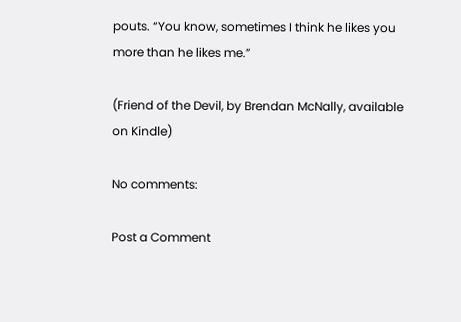pouts. “You know, sometimes I think he likes you more than he likes me.”

(Friend of the Devil, by Brendan McNally, available on Kindle)

No comments:

Post a Comment